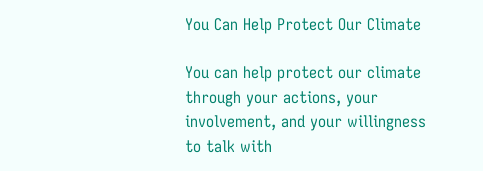You Can Help Protect Our Climate

You can help protect our climate through your actions, your involvement, and your willingness to talk with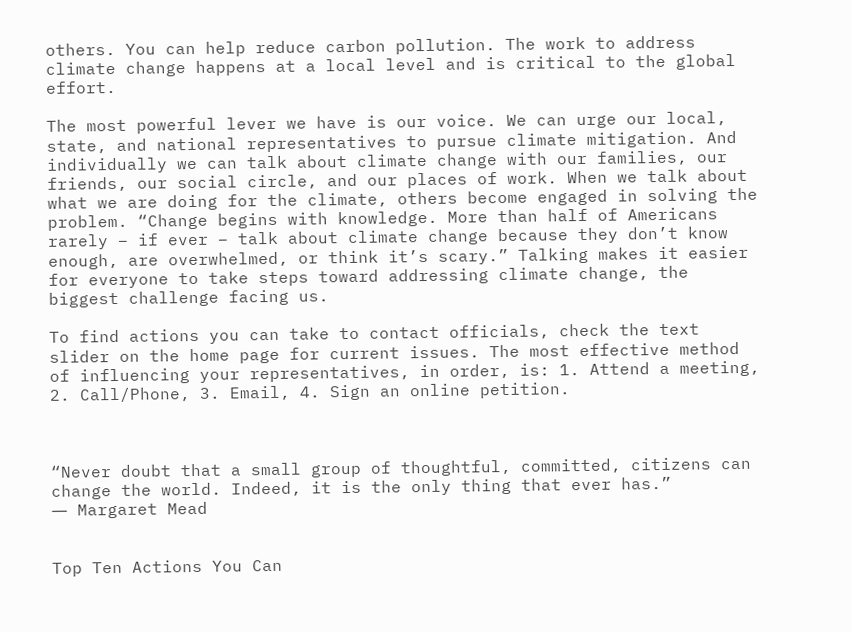others. You can help reduce carbon pollution. The work to address climate change happens at a local level and is critical to the global effort.

The most powerful lever we have is our voice. We can urge our local, state, and national representatives to pursue climate mitigation. And individually we can talk about climate change with our families, our friends, our social circle, and our places of work. When we talk about what we are doing for the climate, others become engaged in solving the problem. “Change begins with knowledge. More than half of Americans rarely – if ever – talk about climate change because they don’t know enough, are overwhelmed, or think it’s scary.” Talking makes it easier for everyone to take steps toward addressing climate change, the biggest challenge facing us.

To find actions you can take to contact officials, check the text slider on the home page for current issues. The most effective method of influencing your representatives, in order, is: 1. Attend a meeting, 2. Call/Phone, 3. Email, 4. Sign an online petition.



“Never doubt that a small group of thoughtful, committed, citizens can change the world. Indeed, it is the only thing that ever has.”
― Margaret Mead


Top Ten Actions You Can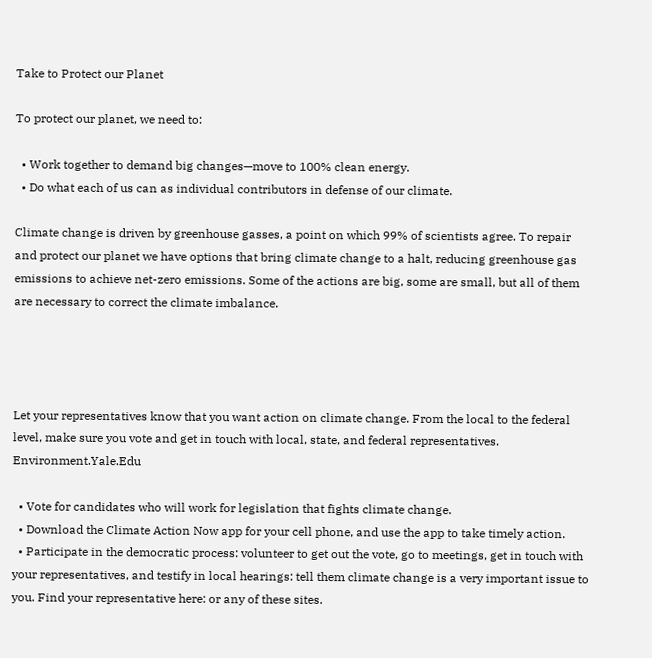Take to Protect our Planet

To protect our planet, we need to:

  • Work together to demand big changes—move to 100% clean energy.
  • Do what each of us can as individual contributors in defense of our climate.

Climate change is driven by greenhouse gasses, a point on which 99% of scientists agree. To repair and protect our planet we have options that bring climate change to a halt, reducing greenhouse gas emissions to achieve net-zero emissions. Some of the actions are big, some are small, but all of them are necessary to correct the climate imbalance.




Let your representatives know that you want action on climate change. From the local to the federal level, make sure you vote and get in touch with local, state, and federal representatives. Environment.Yale.Edu

  • Vote for candidates who will work for legislation that fights climate change.
  • Download the Climate Action Now app for your cell phone, and use the app to take timely action.
  • Participate in the democratic process: volunteer to get out the vote, go to meetings, get in touch with your representatives, and testify in local hearings: tell them climate change is a very important issue to you. Find your representative here: or any of these sites.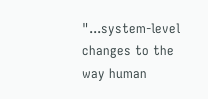"...system-level changes to the way human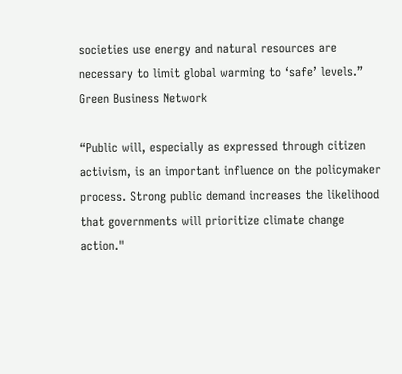societies use energy and natural resources are necessary to limit global warming to ‘safe’ levels.” Green Business Network

“Public will, especially as expressed through citizen activism, is an important influence on the policymaker process. Strong public demand increases the likelihood that governments will prioritize climate change action."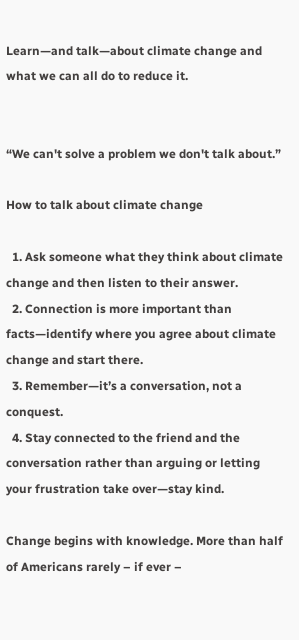Learn—and talk—about climate change and what we can all do to reduce it.


“We can't solve a problem we don't talk about.”

How to talk about climate change

  1. Ask someone what they think about climate change and then listen to their answer.
  2. Connection is more important than facts—identify where you agree about climate change and start there.
  3. Remember—it’s a conversation, not a conquest.
  4. Stay connected to the friend and the conversation rather than arguing or letting your frustration take over—stay kind.

Change begins with knowledge. More than half of Americans rarely – if ever –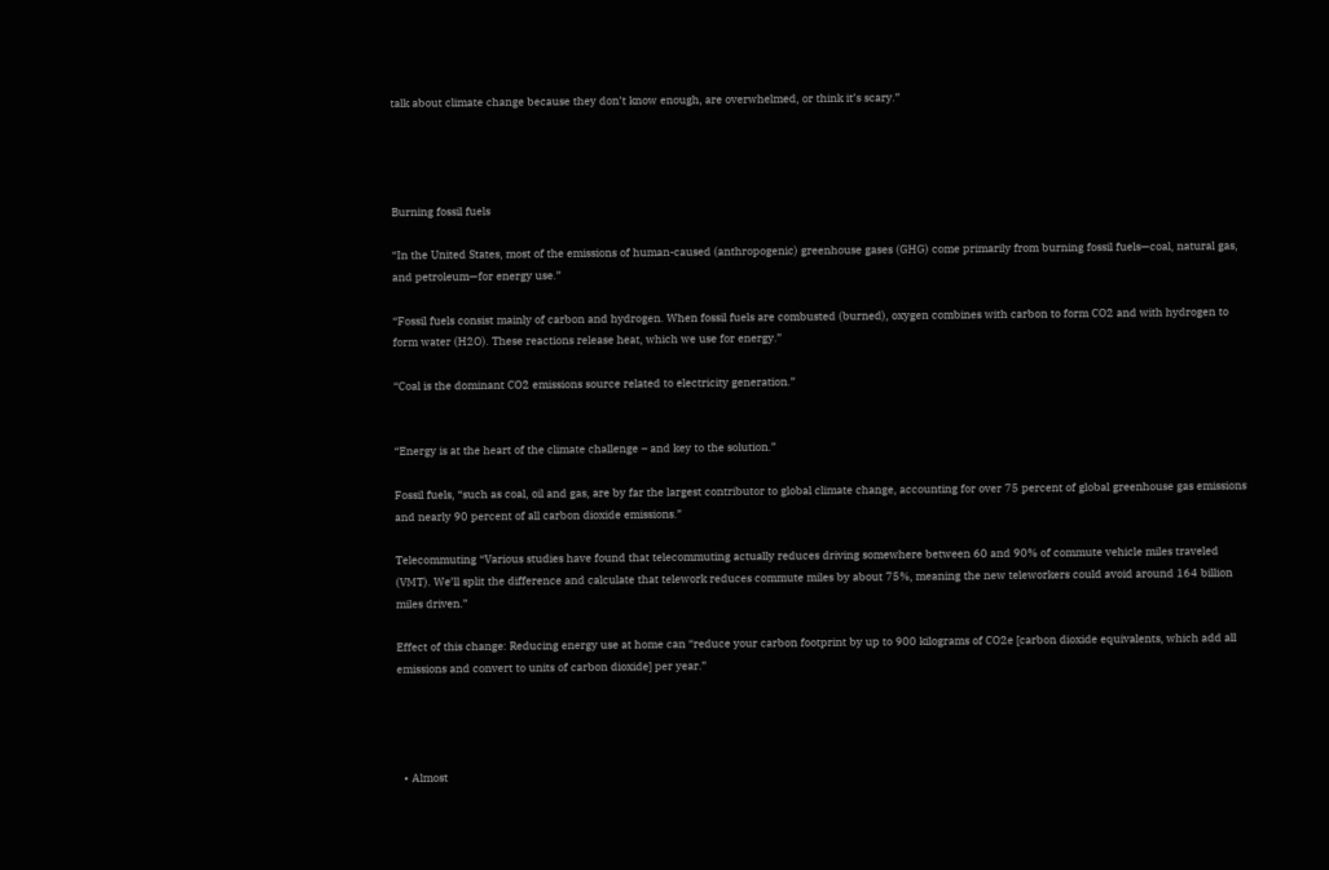talk about climate change because they don’t know enough, are overwhelmed, or think it’s scary.”




Burning fossil fuels

“In the United States, most of the emissions of human-caused (anthropogenic) greenhouse gases (GHG) come primarily from burning fossil fuels—coal, natural gas, and petroleum—for energy use.”

“Fossil fuels consist mainly of carbon and hydrogen. When fossil fuels are combusted (burned), oxygen combines with carbon to form CO2 and with hydrogen to form water (H2O). These reactions release heat, which we use for energy.”

“Coal is the dominant CO2 emissions source related to electricity generation.”


“Energy is at the heart of the climate challenge – and key to the solution.”

Fossil fuels, “such as coal, oil and gas, are by far the largest contributor to global climate change, accounting for over 75 percent of global greenhouse gas emissions and nearly 90 percent of all carbon dioxide emissions.”

Telecommuting “Various studies have found that telecommuting actually reduces driving somewhere between 60 and 90% of commute vehicle miles traveled (VMT). We’ll split the difference and calculate that telework reduces commute miles by about 75%, meaning the new teleworkers could avoid around 164 billion miles driven.”

Effect of this change: Reducing energy use at home can “reduce your carbon footprint by up to 900 kilograms of CO2e [carbon dioxide equivalents, which add all emissions and convert to units of carbon dioxide] per year.”




  • Almost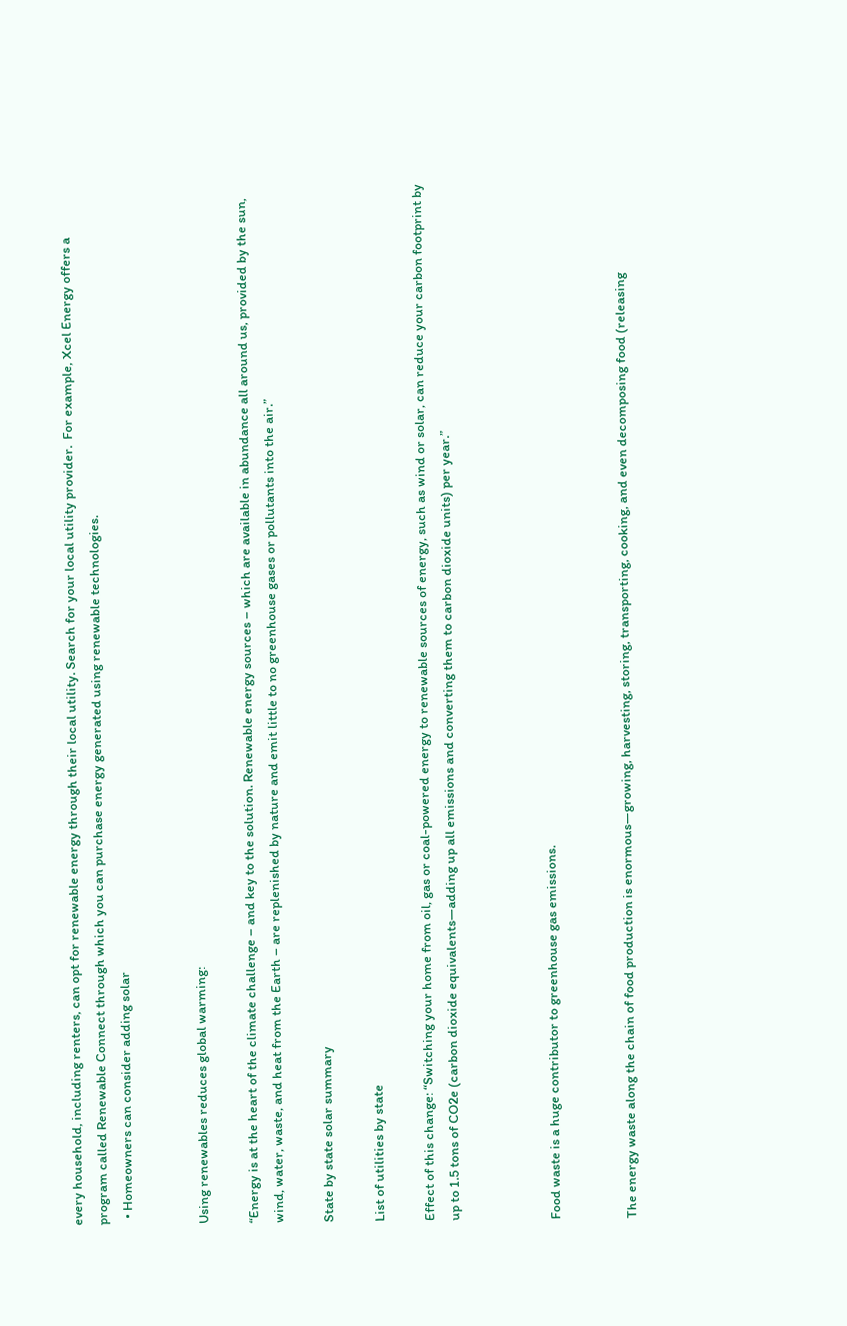every household, including renters, can opt for renewable energy through their local utility. Search for your local utility provider.  For example, Xcel Energy offers a program called Renewable Connect through which you can purchase energy generated using renewable technologies.
  • Homeowners can consider adding solar


Using renewables reduces global warming:

“Energy is at the heart of the climate challenge – and key to the solution. Renewable energy sources – which are available in abundance all around us, provided by the sun, wind, water, waste, and heat from the Earth – are replenished by nature and emit little to no greenhouse gases or pollutants into the air.”

State by state solar summary

List of utilities by state

Effect of this change: “Switching your home from oil, gas or coal-powered energy to renewable sources of energy, such as wind or solar, can reduce your carbon footprint by up to 1.5 tons of CO2e (carbon dioxide equivalents—adding up all emissions and converting them to carbon dioxide units) per year.”



Food waste is a huge contributor to greenhouse gas emissions.


The energy waste along the chain of food production is enormous—growing, harvesting, storing, transporting, cooking, and even decomposing food (releasing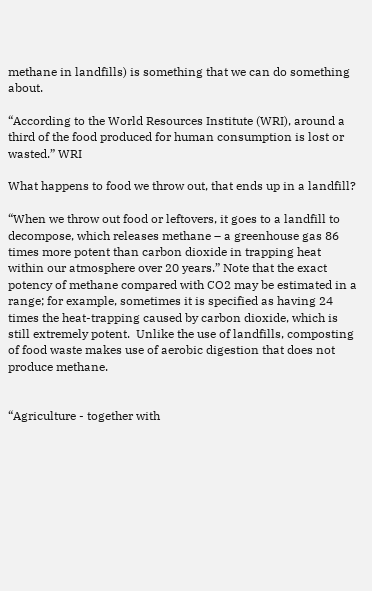methane in landfills) is something that we can do something about.

“According to the World Resources Institute (WRI), around a third of the food produced for human consumption is lost or wasted.” WRI

What happens to food we throw out, that ends up in a landfill?

“When we throw out food or leftovers, it goes to a landfill to decompose, which releases methane – a greenhouse gas 86 times more potent than carbon dioxide in trapping heat within our atmosphere over 20 years.” Note that the exact potency of methane compared with CO2 may be estimated in a range; for example, sometimes it is specified as having 24 times the heat-trapping caused by carbon dioxide, which is still extremely potent.  Unlike the use of landfills, composting of food waste makes use of aerobic digestion that does not produce methane.


“Agriculture - together with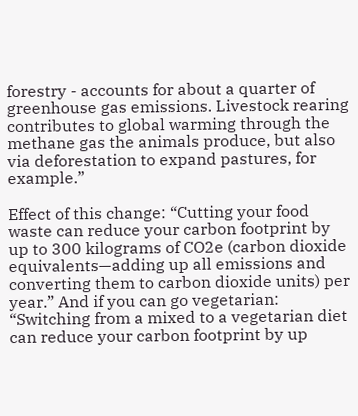forestry - accounts for about a quarter of greenhouse gas emissions. Livestock rearing contributes to global warming through the methane gas the animals produce, but also via deforestation to expand pastures, for example.”

Effect of this change: “Cutting your food waste can reduce your carbon footprint by up to 300 kilograms of CO2e (carbon dioxide equivalents—adding up all emissions and converting them to carbon dioxide units) per year.” And if you can go vegetarian: “Switching from a mixed to a vegetarian diet can reduce your carbon footprint by up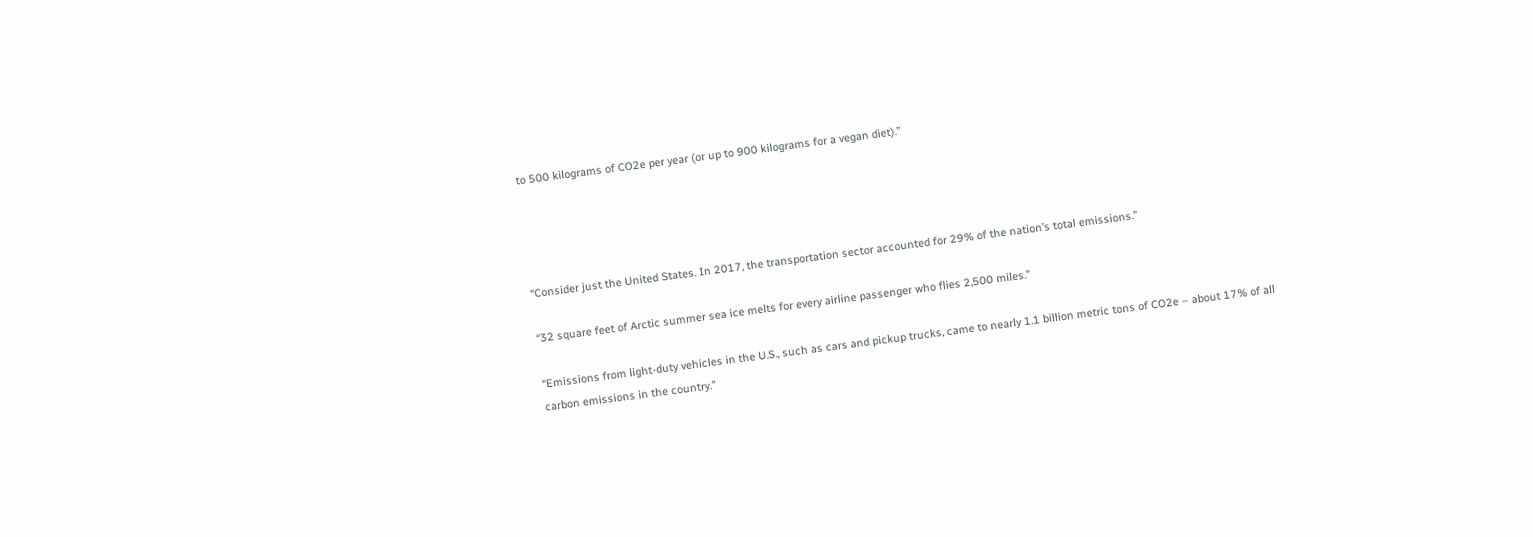to 500 kilograms of CO2e per year (or up to 900 kilograms for a vegan diet).”




“Consider just the United States. In 2017, the transportation sector accounted for 29% of the nation’s total emissions.”

“32 square feet of Arctic summer sea ice melts for every airline passenger who flies 2,500 miles.”

“Emissions from light-duty vehicles in the U.S., such as cars and pickup trucks, came to nearly 1.1 billion metric tons of CO2e – about 17% of all carbon emissions in the country.”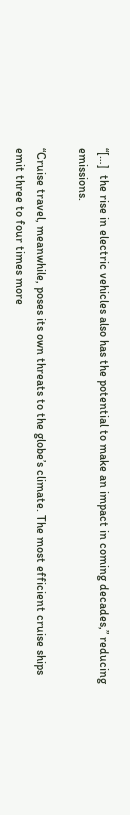“[…]  the rise in electric vehicles also has the potential to make an impact in coming decades,” reducing emissions.

“Cruise travel, meanwhile, poses its own threats to the globe’s climate. The most efficient cruise ships emit three to four times more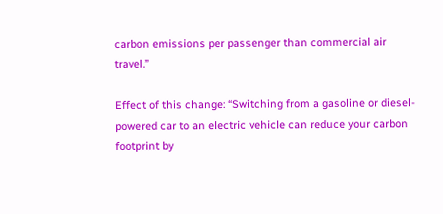carbon emissions per passenger than commercial air travel.”

Effect of this change: “Switching from a gasoline or diesel-powered car to an electric vehicle can reduce your carbon footprint by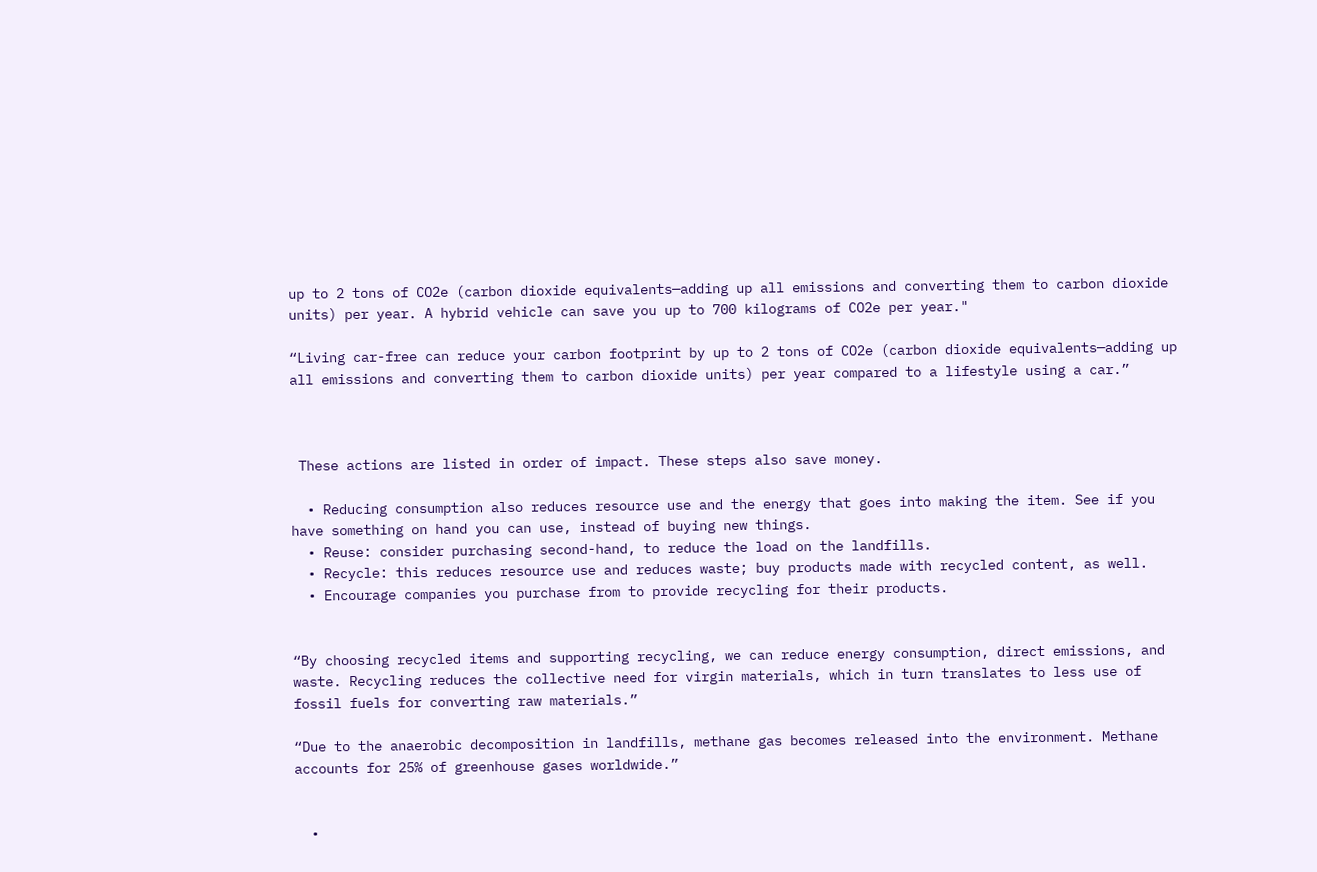up to 2 tons of CO2e (carbon dioxide equivalents—adding up all emissions and converting them to carbon dioxide units) per year. A hybrid vehicle can save you up to 700 kilograms of CO2e per year."

“Living car-free can reduce your carbon footprint by up to 2 tons of CO2e (carbon dioxide equivalents—adding up all emissions and converting them to carbon dioxide units) per year compared to a lifestyle using a car.”



 These actions are listed in order of impact. These steps also save money.

  • Reducing consumption also reduces resource use and the energy that goes into making the item. See if you have something on hand you can use, instead of buying new things.
  • Reuse: consider purchasing second-hand, to reduce the load on the landfills.
  • Recycle: this reduces resource use and reduces waste; buy products made with recycled content, as well.
  • Encourage companies you purchase from to provide recycling for their products.


“By choosing recycled items and supporting recycling, we can reduce energy consumption, direct emissions, and waste. Recycling reduces the collective need for virgin materials, which in turn translates to less use of fossil fuels for converting raw materials.”

“Due to the anaerobic decomposition in landfills, methane gas becomes released into the environment. Methane accounts for 25% of greenhouse gases worldwide.”


  •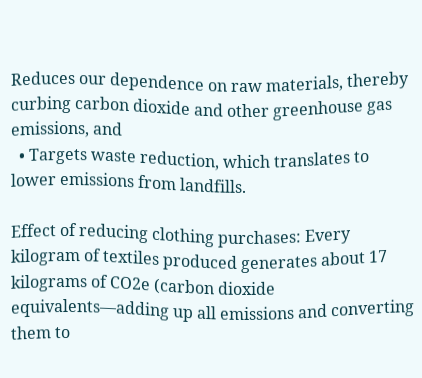Reduces our dependence on raw materials, thereby curbing carbon dioxide and other greenhouse gas emissions, and
  • Targets waste reduction, which translates to lower emissions from landfills.

Effect of reducing clothing purchases: Every kilogram of textiles produced generates about 17 kilograms of CO2e (carbon dioxide equivalents—adding up all emissions and converting them to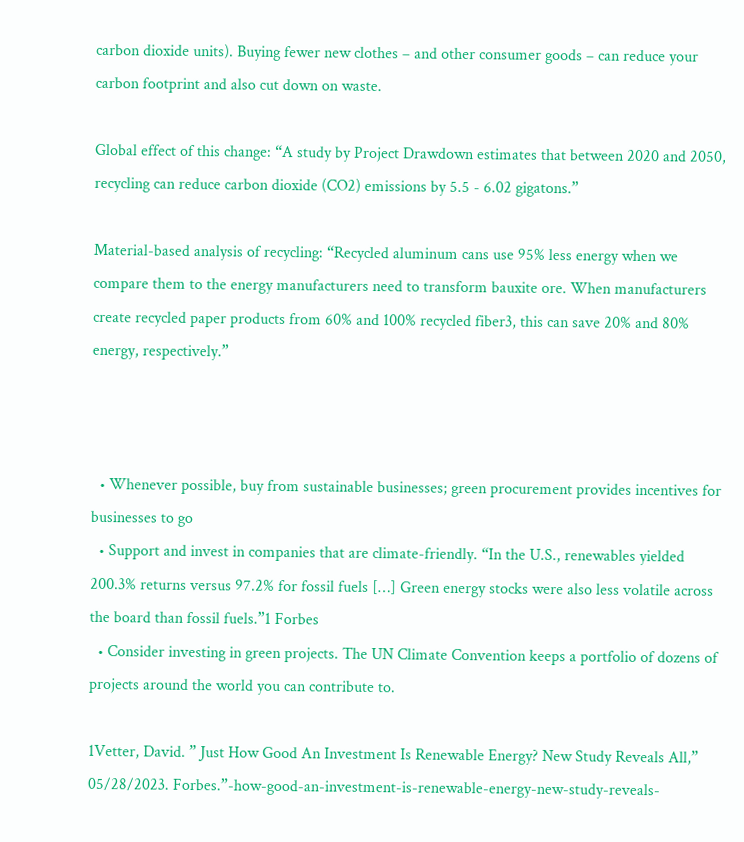carbon dioxide units). Buying fewer new clothes – and other consumer goods – can reduce your carbon footprint and also cut down on waste.

Global effect of this change: “A study by Project Drawdown estimates that between 2020 and 2050, recycling can reduce carbon dioxide (CO2) emissions by 5.5 - 6.02 gigatons.”

Material-based analysis of recycling: “Recycled aluminum cans use 95% less energy when we compare them to the energy manufacturers need to transform bauxite ore. When manufacturers create recycled paper products from 60% and 100% recycled fiber3, this can save 20% and 80% energy, respectively.”



  • Whenever possible, buy from sustainable businesses; green procurement provides incentives for businesses to go
  • Support and invest in companies that are climate-friendly. “In the U.S., renewables yielded 200.3% returns versus 97.2% for fossil fuels […] Green energy stocks were also less volatile across the board than fossil fuels.”1 Forbes
  • Consider investing in green projects. The UN Climate Convention keeps a portfolio of dozens of projects around the world you can contribute to.

1Vetter, David. ” Just How Good An Investment Is Renewable Energy? New Study Reveals All,” 05/28/2023. Forbes.”-how-good-an-investment-is-renewable-energy-new-study-reveals-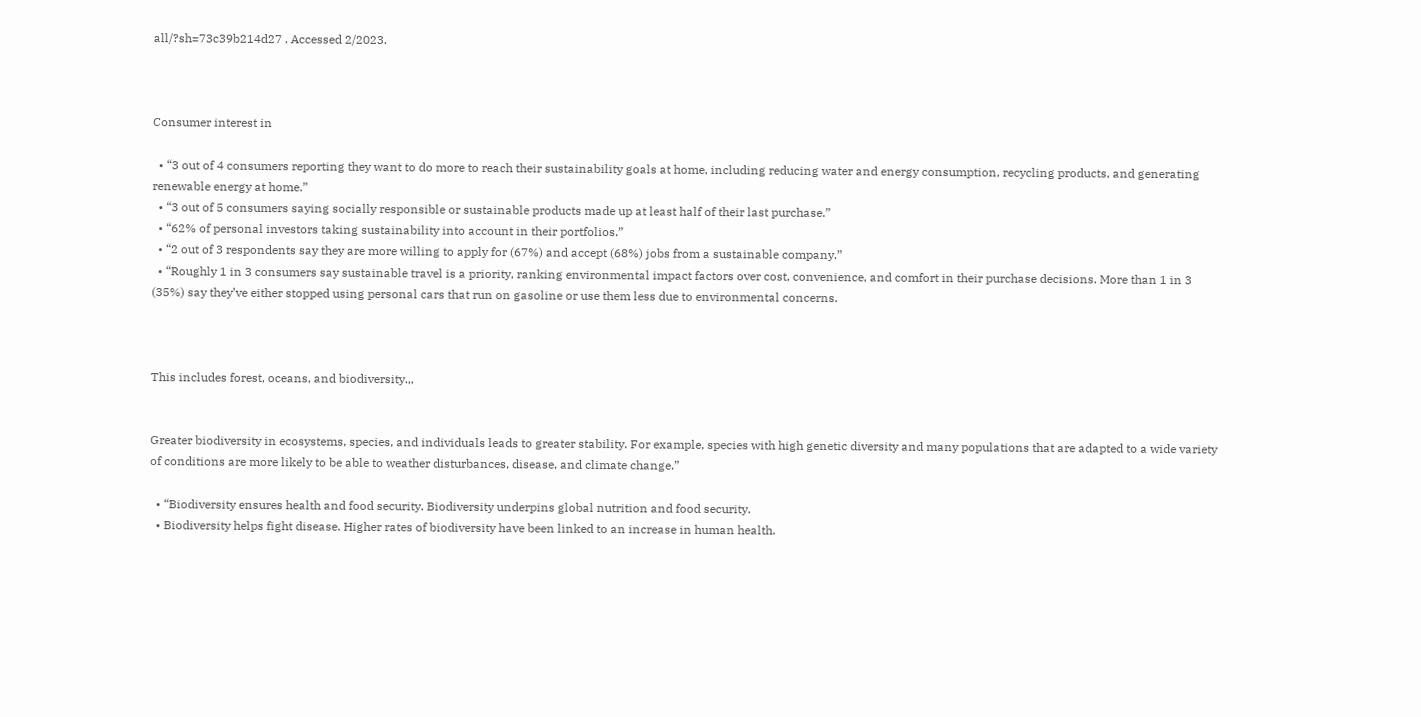all/?sh=73c39b214d27 . Accessed 2/2023.



Consumer interest in

  • “3 out of 4 consumers reporting they want to do more to reach their sustainability goals at home, including reducing water and energy consumption, recycling products, and generating renewable energy at home.”
  • “3 out of 5 consumers saying socially responsible or sustainable products made up at least half of their last purchase.”
  • “62% of personal investors taking sustainability into account in their portfolios.”
  • “2 out of 3 respondents say they are more willing to apply for (67%) and accept (68%) jobs from a sustainable company.”
  • “Roughly 1 in 3 consumers say sustainable travel is a priority, ranking environmental impact factors over cost, convenience, and comfort in their purchase decisions. More than 1 in 3 (35%) say they’ve either stopped using personal cars that run on gasoline or use them less due to environmental concerns.



This includes forest, oceans, and biodiversity.,,


Greater biodiversity in ecosystems, species, and individuals leads to greater stability. For example, species with high genetic diversity and many populations that are adapted to a wide variety of conditions are more likely to be able to weather disturbances, disease, and climate change.”

  • “Biodiversity ensures health and food security. Biodiversity underpins global nutrition and food security.
  • Biodiversity helps fight disease. Higher rates of biodiversity have been linked to an increase in human health.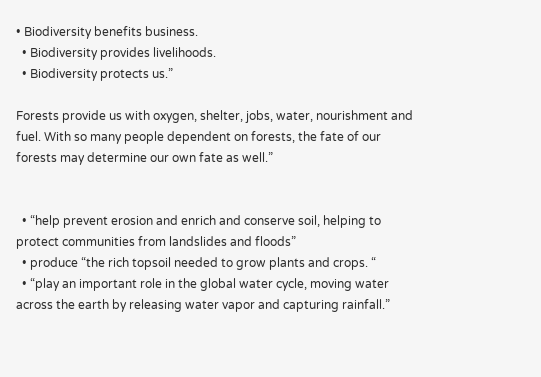• Biodiversity benefits business.
  • Biodiversity provides livelihoods.
  • Biodiversity protects us.”

Forests provide us with oxygen, shelter, jobs, water, nourishment and fuel. With so many people dependent on forests, the fate of our forests may determine our own fate as well.”


  • “help prevent erosion and enrich and conserve soil, helping to protect communities from landslides and floods”
  • produce “the rich topsoil needed to grow plants and crops. “
  • “play an important role in the global water cycle, moving water across the earth by releasing water vapor and capturing rainfall.”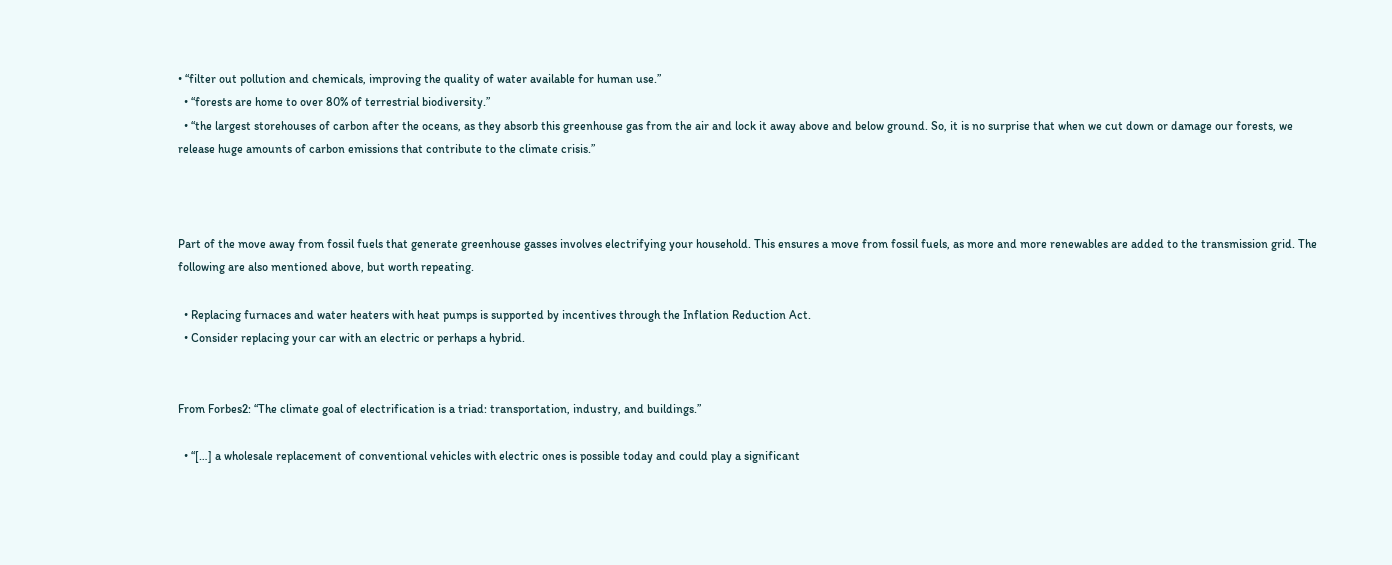• “filter out pollution and chemicals, improving the quality of water available for human use.”
  • “forests are home to over 80% of terrestrial biodiversity.”
  • “the largest storehouses of carbon after the oceans, as they absorb this greenhouse gas from the air and lock it away above and below ground. So, it is no surprise that when we cut down or damage our forests, we release huge amounts of carbon emissions that contribute to the climate crisis.”



Part of the move away from fossil fuels that generate greenhouse gasses involves electrifying your household. This ensures a move from fossil fuels, as more and more renewables are added to the transmission grid. The following are also mentioned above, but worth repeating.

  • Replacing furnaces and water heaters with heat pumps is supported by incentives through the Inflation Reduction Act.
  • Consider replacing your car with an electric or perhaps a hybrid.


From Forbes2: “The climate goal of electrification is a triad: transportation, industry, and buildings.”

  • “[…] a wholesale replacement of conventional vehicles with electric ones is possible today and could play a significant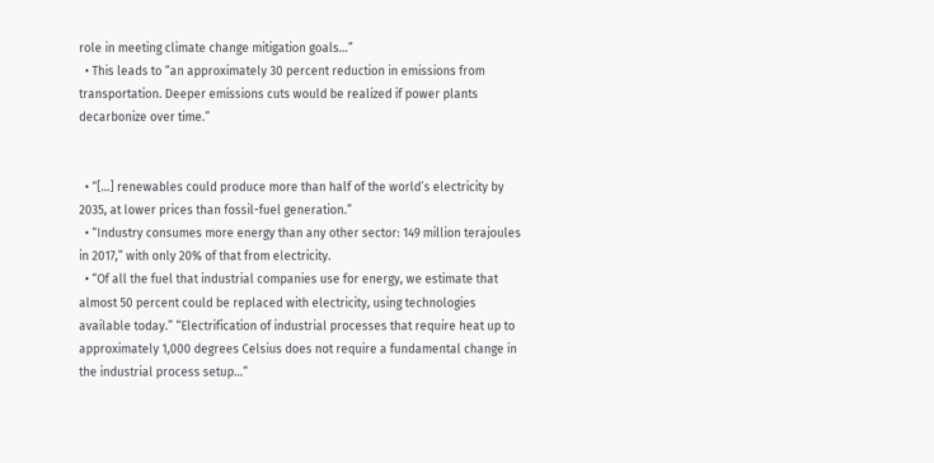role in meeting climate change mitigation goals…”
  • This leads to “an approximately 30 percent reduction in emissions from transportation. Deeper emissions cuts would be realized if power plants decarbonize over time.”


  • “[…] renewables could produce more than half of the world’s electricity by 2035, at lower prices than fossil-fuel generation.”
  • “Industry consumes more energy than any other sector: 149 million terajoules in 2017,” with only 20% of that from electricity.
  • “Of all the fuel that industrial companies use for energy, we estimate that almost 50 percent could be replaced with electricity, using technologies available today.” “Electrification of industrial processes that require heat up to approximately 1,000 degrees Celsius does not require a fundamental change in the industrial process setup…”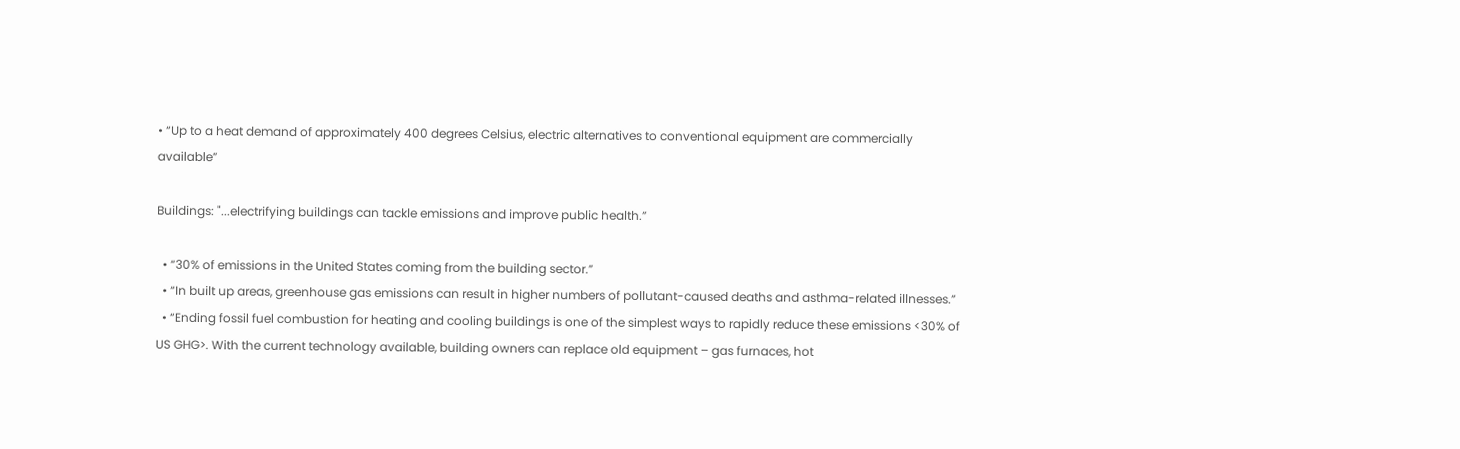• “Up to a heat demand of approximately 400 degrees Celsius, electric alternatives to conventional equipment are commercially available”

Buildings: "...electrifying buildings can tackle emissions and improve public health.”

  • “30% of emissions in the United States coming from the building sector.”
  • “In built up areas, greenhouse gas emissions can result in higher numbers of pollutant-caused deaths and asthma-related illnesses.”
  • “Ending fossil fuel combustion for heating and cooling buildings is one of the simplest ways to rapidly reduce these emissions <30% of US GHG>. With the current technology available, building owners can replace old equipment – gas furnaces, hot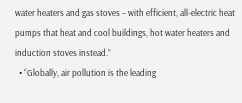water heaters and gas stoves – with efficient, all-electric heat pumps that heat and cool buildings, hot water heaters and induction stoves instead.”
  • “Globally, air pollution is the leading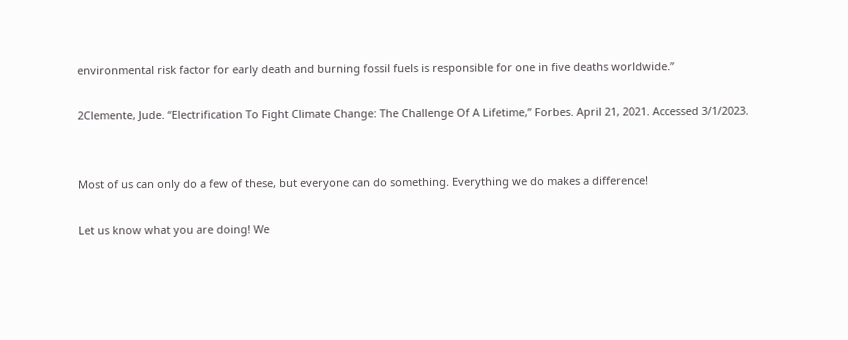environmental risk factor for early death and burning fossil fuels is responsible for one in five deaths worldwide.”

2Clemente, Jude. “Electrification To Fight Climate Change: The Challenge Of A Lifetime,” Forbes. April 21, 2021. Accessed 3/1/2023.


Most of us can only do a few of these, but everyone can do something. Everything we do makes a difference!

Let us know what you are doing! We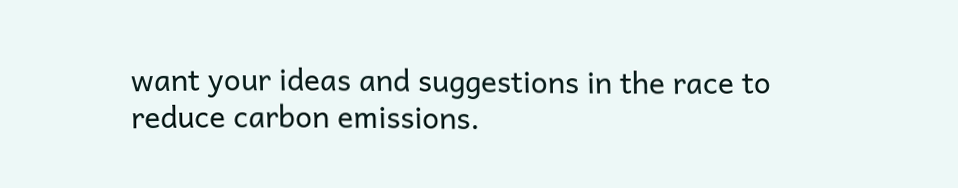want your ideas and suggestions in the race to reduce carbon emissions.